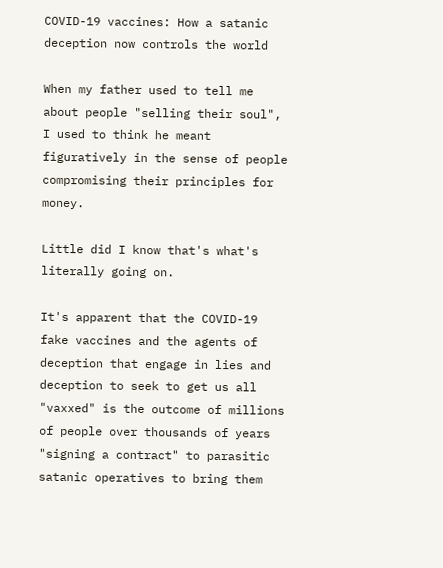COVID-19 vaccines: How a satanic deception now controls the world

When my father used to tell me about people "selling their soul", I used to think he meant figuratively in the sense of people compromising their principles for money.

Little did I know that's what's literally going on.

It's apparent that the COVID-19 fake vaccines and the agents of deception that engage in lies and deception to seek to get us all "vaxxed" is the outcome of millions of people over thousands of years "signing a contract" to parasitic satanic operatives to bring them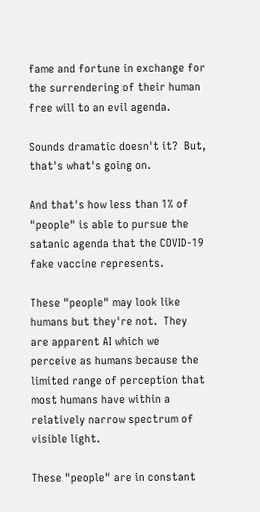fame and fortune in exchange for the surrendering of their human free will to an evil agenda.

Sounds dramatic doesn't it?  But, that's what's going on.

And that's how less than 1% of "people" is able to pursue the satanic agenda that the COVID-19 fake vaccine represents.

These "people" may look like humans but they're not.  They are apparent AI which we perceive as humans because the limited range of perception that most humans have within a relatively narrow spectrum of visible light.

These "people" are in constant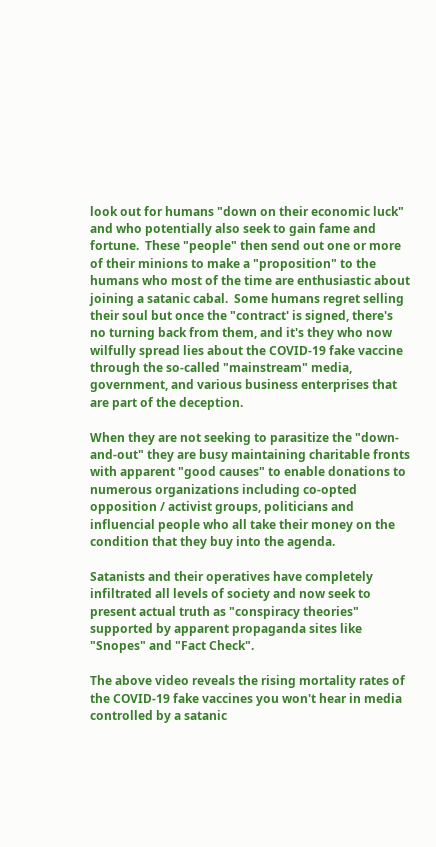look out for humans "down on their economic luck" and who potentially also seek to gain fame and fortune.  These "people" then send out one or more of their minions to make a "proposition" to the humans who most of the time are enthusiastic about joining a satanic cabal.  Some humans regret selling their soul but once the "contract' is signed, there's no turning back from them, and it's they who now wilfully spread lies about the COVID-19 fake vaccine through the so-called "mainstream" media, government, and various business enterprises that are part of the deception.

When they are not seeking to parasitize the "down-and-out" they are busy maintaining charitable fronts with apparent "good causes" to enable donations to numerous organizations including co-opted opposition / activist groups, politicians and influencial people who all take their money on the condition that they buy into the agenda.

Satanists and their operatives have completely infiltrated all levels of society and now seek to present actual truth as "conspiracy theories" supported by apparent propaganda sites like "Snopes" and "Fact Check".

The above video reveals the rising mortality rates of the COVID-19 fake vaccines you won't hear in media controlled by a satanic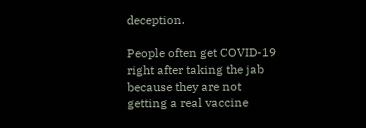deception.

People often get COVID-19 right after taking the jab because they are not getting a real vaccine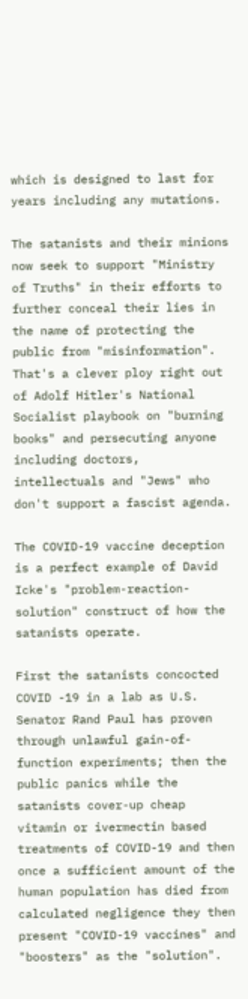which is designed to last for years including any mutations.

The satanists and their minions now seek to support "Ministry of Truths" in their efforts to further conceal their lies in the name of protecting the public from "misinformation".  That's a clever ploy right out of Adolf Hitler's National Socialist playbook on "burning books" and persecuting anyone including doctors, intellectuals and "Jews" who don't support a fascist agenda.

The COVID-19 vaccine deception is a perfect example of David Icke's "problem-reaction-solution" construct of how the satanists operate.

First the satanists concocted COVID -19 in a lab as U.S. Senator Rand Paul has proven through unlawful gain-of-function experiments; then the public panics while the satanists cover-up cheap vitamin or ivermectin based treatments of COVID-19 and then once a sufficient amount of the human population has died from calculated negligence they then present "COVID-19 vaccines" and "boosters" as the "solution".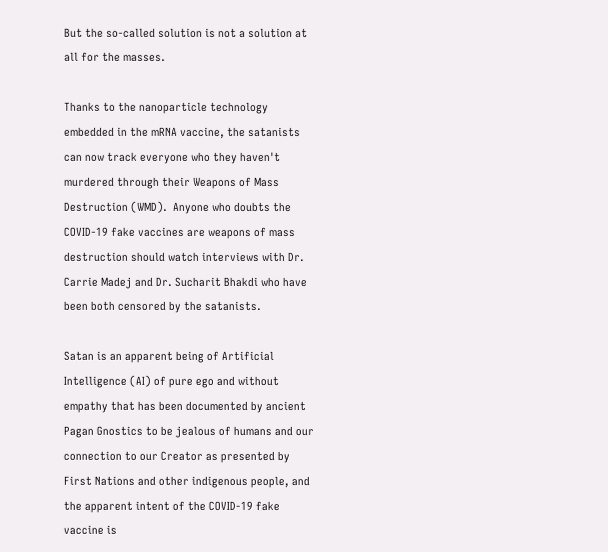But the so-called solution is not a solution at all for the masses.

Thanks to the nanoparticle technology embedded in the mRNA vaccine, the satanists can now track everyone who they haven't murdered through their Weapons of Mass Destruction (WMD).  Anyone who doubts the COVID-19 fake vaccines are weapons of mass destruction should watch interviews with Dr. Carrie Madej and Dr. Sucharit Bhakdi who have been both censored by the satanists.

Satan is an apparent being of Artificial Intelligence (AI) of pure ego and without empathy that has been documented by ancient Pagan Gnostics to be jealous of humans and our connection to our Creator as presented by First Nations and other indigenous people, and the apparent intent of the COVID-19 fake vaccine is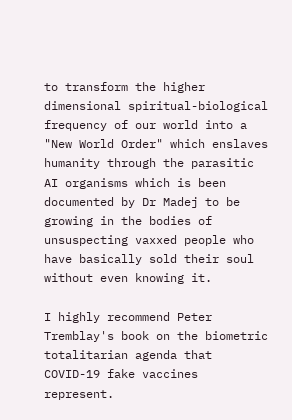to transform the higher dimensional spiritual-biological frequency of our world into a "New World Order" which enslaves humanity through the parasitic AI organisms which is been documented by Dr Madej to be growing in the bodies of unsuspecting vaxxed people who have basically sold their soul without even knowing it.

I highly recommend Peter Tremblay's book on the biometric totalitarian agenda that COVID-19 fake vaccines represent.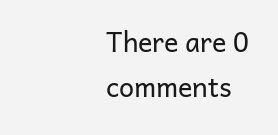There are 0 comments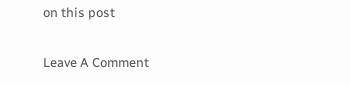on this post

Leave A Comment